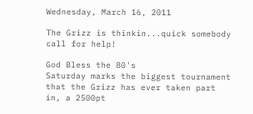Wednesday, March 16, 2011

The Grizz is thinkin...quick somebody call for help!

God Bless the 80's
Saturday marks the biggest tournament that the Grizz has ever taken part in, a 2500pt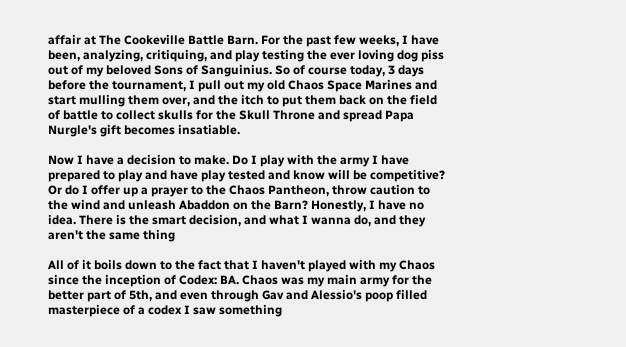affair at The Cookeville Battle Barn. For the past few weeks, I have been, analyzing, critiquing, and play testing the ever loving dog piss out of my beloved Sons of Sanguinius. So of course today, 3 days before the tournament, I pull out my old Chaos Space Marines and start mulling them over, and the itch to put them back on the field of battle to collect skulls for the Skull Throne and spread Papa Nurgle's gift becomes insatiable.

Now I have a decision to make. Do I play with the army I have prepared to play and have play tested and know will be competitive? Or do I offer up a prayer to the Chaos Pantheon, throw caution to the wind and unleash Abaddon on the Barn? Honestly, I have no idea. There is the smart decision, and what I wanna do, and they aren't the same thing

All of it boils down to the fact that I haven't played with my Chaos since the inception of Codex: BA. Chaos was my main army for the better part of 5th, and even through Gav and Alessio's poop filled masterpiece of a codex I saw something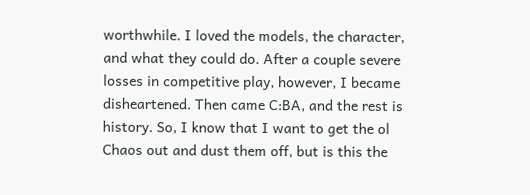worthwhile. I loved the models, the character, and what they could do. After a couple severe losses in competitive play, however, I became disheartened. Then came C:BA, and the rest is history. So, I know that I want to get the ol Chaos out and dust them off, but is this the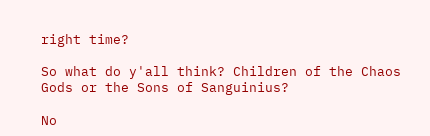right time?

So what do y'all think? Children of the Chaos Gods or the Sons of Sanguinius?

No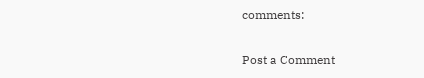comments:

Post a Comment